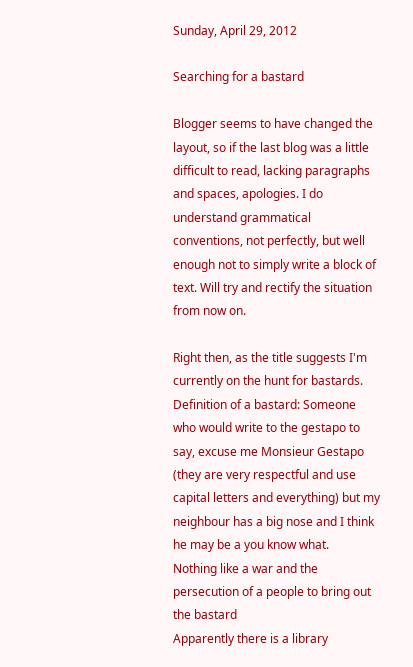Sunday, April 29, 2012

Searching for a bastard

Blogger seems to have changed the layout, so if the last blog was a little difficult to read, lacking paragraphs and spaces, apologies. I do understand grammatical conventions, not perfectly, but well enough not to simply write a block of text. Will try and rectify the situation from now on.

Right then, as the title suggests I'm currently on the hunt for bastards.
Definition of a bastard: Someone who would write to the gestapo to say, excuse me Monsieur Gestapo (they are very respectful and use capital letters and everything) but my neighbour has a big nose and I think he may be a you know what.
Nothing like a war and the persecution of a people to bring out the bastard
Apparently there is a library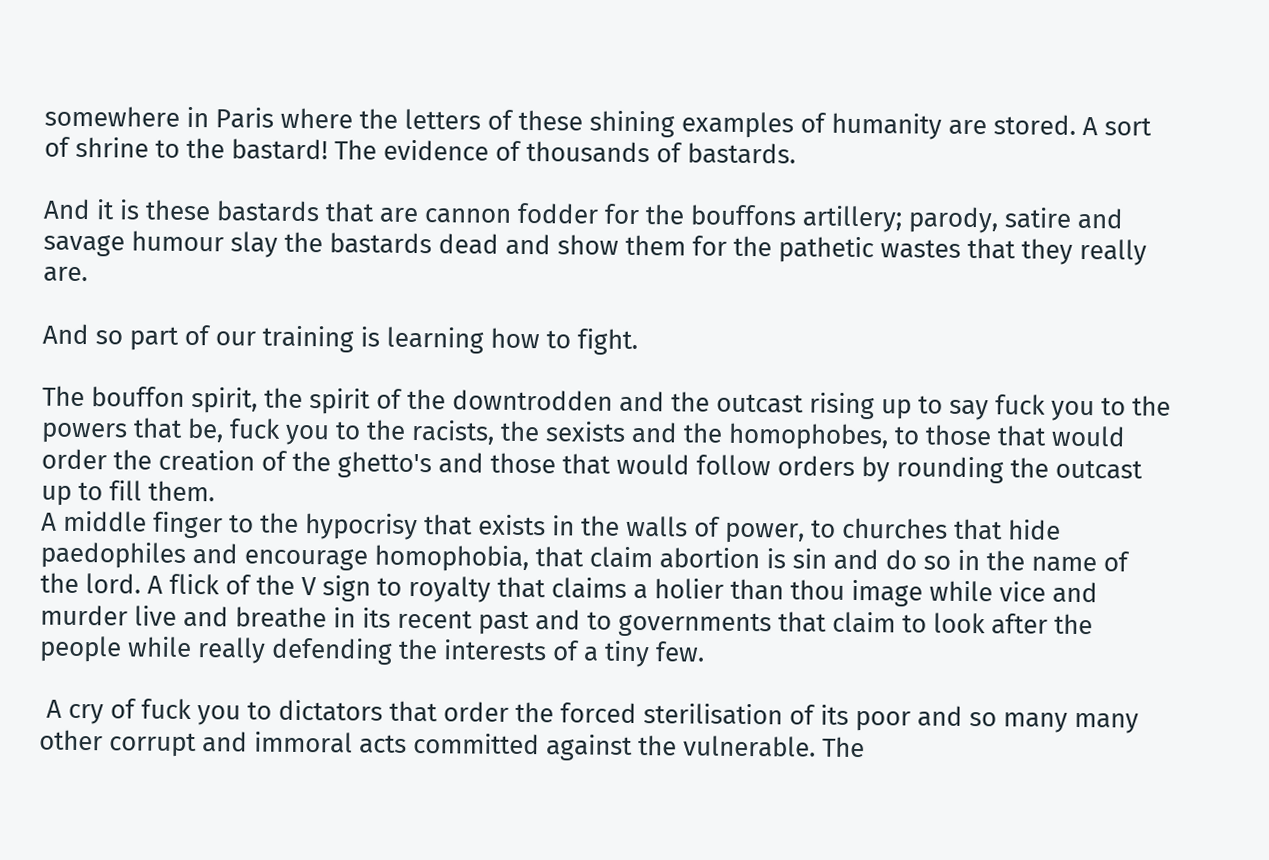somewhere in Paris where the letters of these shining examples of humanity are stored. A sort of shrine to the bastard! The evidence of thousands of bastards.

And it is these bastards that are cannon fodder for the bouffons artillery; parody, satire and savage humour slay the bastards dead and show them for the pathetic wastes that they really are.

And so part of our training is learning how to fight.

The bouffon spirit, the spirit of the downtrodden and the outcast rising up to say fuck you to the powers that be, fuck you to the racists, the sexists and the homophobes, to those that would order the creation of the ghetto's and those that would follow orders by rounding the outcast up to fill them.
A middle finger to the hypocrisy that exists in the walls of power, to churches that hide paedophiles and encourage homophobia, that claim abortion is sin and do so in the name of the lord. A flick of the V sign to royalty that claims a holier than thou image while vice and murder live and breathe in its recent past and to governments that claim to look after the people while really defending the interests of a tiny few.

 A cry of fuck you to dictators that order the forced sterilisation of its poor and so many many other corrupt and immoral acts committed against the vulnerable. The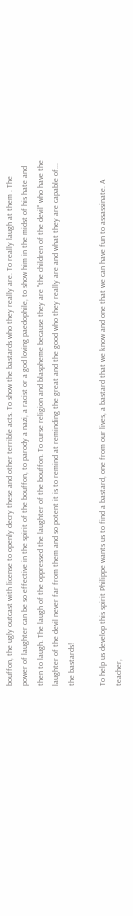bouffon, the ugly outcast with license to openly decry these and other terrible acts. To show the bastards who they really are. To really laugh at them . The power of laughter can be so effective in the spirit of the bouffon, to parody a nazi, a racist or a god loving paedophile, to show him in the midst of his hate and then to laugh. The laugh of the oppressed the laughter of the bouffon. To curse religion and blaspheme because they are "the children of the devil" who have the laughter of the devil never far from them and so potent it is to remind at reminding the great and the good who they really are and what they are capable of... the bastards!

To help us develop this spirit Philippe wants us to find a bastard, one from our lives, a bastard that we know and one that we can have fun to assassinate. A teacher,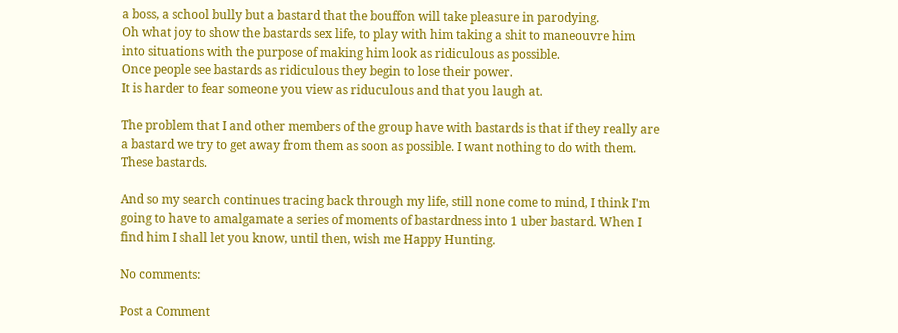a boss, a school bully but a bastard that the bouffon will take pleasure in parodying.
Oh what joy to show the bastards sex life, to play with him taking a shit to maneouvre him into situations with the purpose of making him look as ridiculous as possible.
Once people see bastards as ridiculous they begin to lose their power.
It is harder to fear someone you view as riduculous and that you laugh at.

The problem that I and other members of the group have with bastards is that if they really are a bastard we try to get away from them as soon as possible. I want nothing to do with them. These bastards.

And so my search continues tracing back through my life, still none come to mind, I think I'm going to have to amalgamate a series of moments of bastardness into 1 uber bastard. When I find him I shall let you know, until then, wish me Happy Hunting.

No comments:

Post a Comment